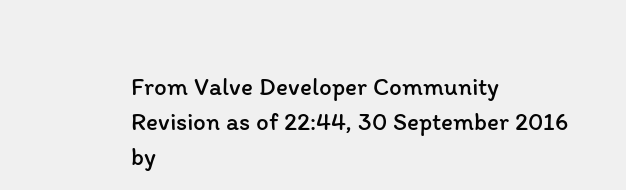From Valve Developer Community
Revision as of 22:44, 30 September 2016 by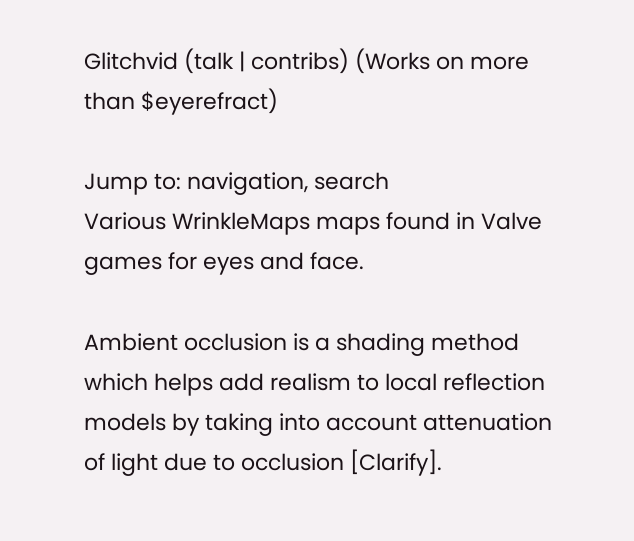Glitchvid (talk | contribs) (Works on more than $eyerefract)

Jump to: navigation, search
Various WrinkleMaps maps found in Valve games for eyes and face.

Ambient occlusion is a shading method which helps add realism to local reflection models by taking into account attenuation of light due to occlusion [Clarify].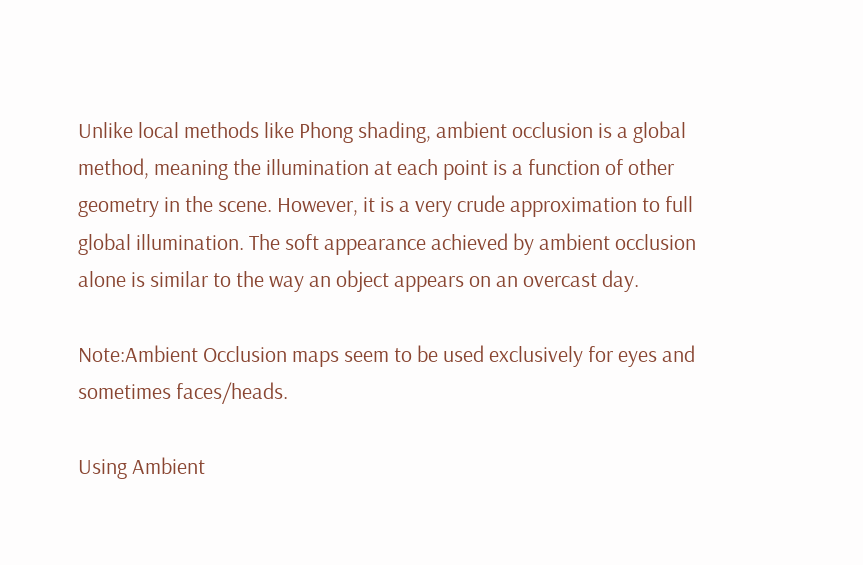Unlike local methods like Phong shading, ambient occlusion is a global method, meaning the illumination at each point is a function of other geometry in the scene. However, it is a very crude approximation to full global illumination. The soft appearance achieved by ambient occlusion alone is similar to the way an object appears on an overcast day.

Note:Ambient Occlusion maps seem to be used exclusively for eyes and sometimes faces/heads.

Using Ambient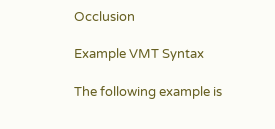Occlusion

Example VMT Syntax

The following example is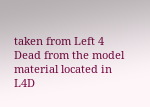taken from Left 4 Dead from the model material located in L4D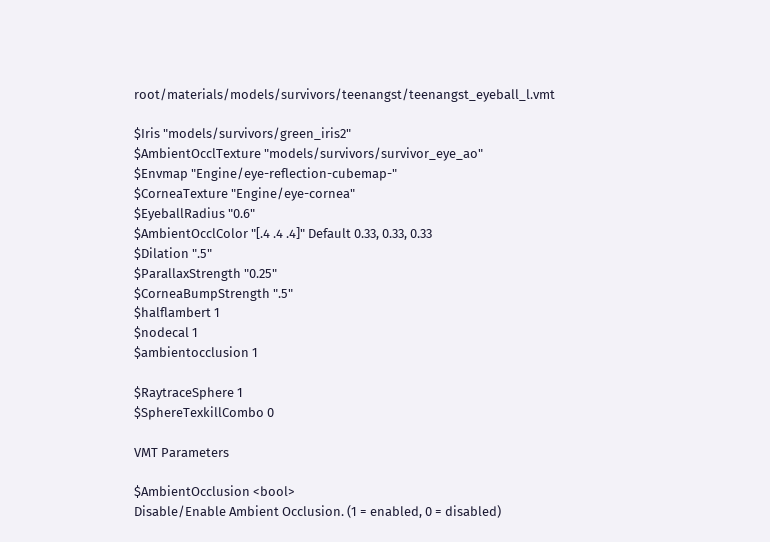root/materials/models/survivors/teenangst/teenangst_eyeball_l.vmt

$Iris "models/survivors/green_iris2"
$AmbientOcclTexture "models/survivors/survivor_eye_ao"
$Envmap "Engine/eye-reflection-cubemap-"
$CorneaTexture "Engine/eye-cornea"
$EyeballRadius "0.6"
$AmbientOcclColor "[.4 .4 .4]" Default 0.33, 0.33, 0.33
$Dilation ".5"
$ParallaxStrength "0.25"
$CorneaBumpStrength ".5"
$halflambert 1
$nodecal 1
$ambientocclusion 1

$RaytraceSphere 1
$SphereTexkillCombo 0

VMT Parameters

$AmbientOcclusion <bool>
Disable/Enable Ambient Occlusion. (1 = enabled, 0 = disabled)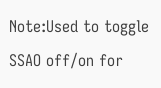Note:Used to toggle SSAO off/on for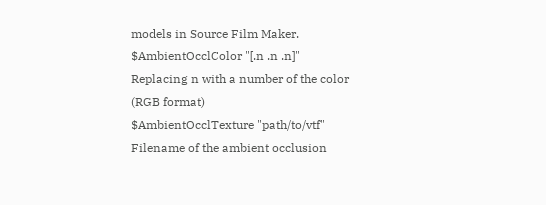models in Source Film Maker.
$AmbientOcclColor "[.n .n .n]"
Replacing n with a number of the color (RGB format)
$AmbientOcclTexture "path/to/vtf"
Filename of the ambient occlusion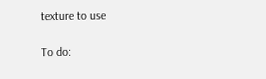texture to use

To do: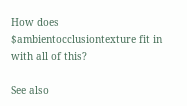How does $ambientocclusiontexture fit in with all of this?

See also